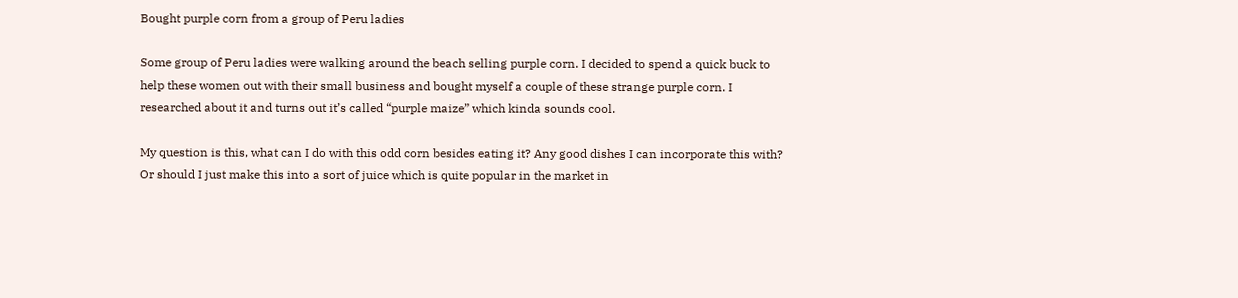Bought purple corn from a group of Peru ladies

Some group of Peru ladies were walking around the beach selling purple corn. I decided to spend a quick buck to help these women out with their small business and bought myself a couple of these strange purple corn. I researched about it and turns out it’s called “purple maize” which kinda sounds cool.

My question is this, what can I do with this odd corn besides eating it? Any good dishes I can incorporate this with? Or should I just make this into a sort of juice which is quite popular in the market in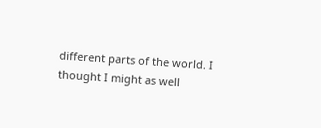different parts of the world. I thought I might as well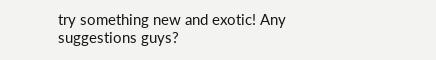try something new and exotic! Any suggestions guys?